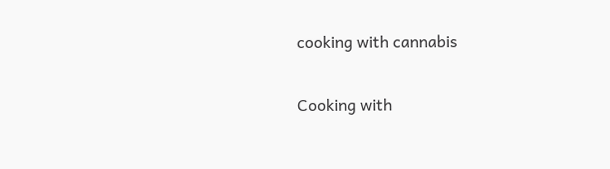cooking with cannabis

Cooking with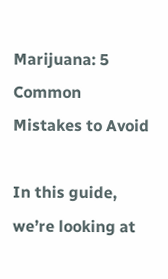Marijuana: 5 Common Mistakes to Avoid

In this guide, we’re looking at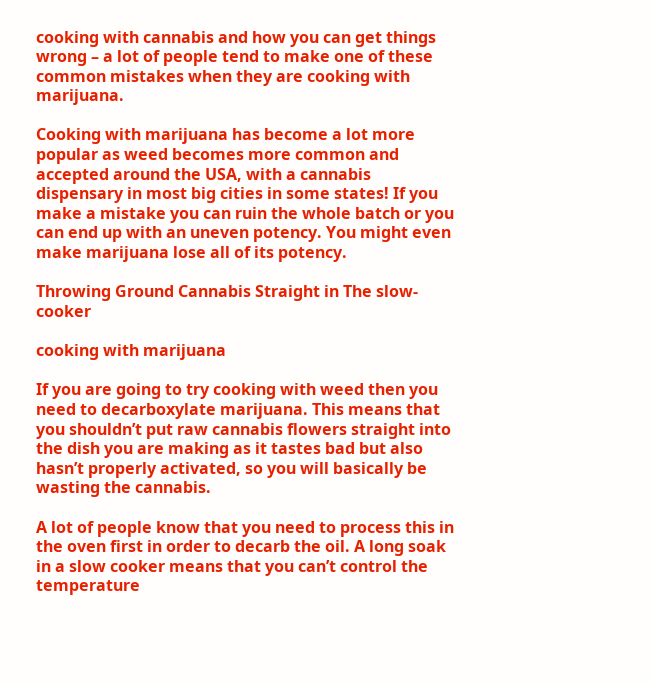cooking with cannabis and how you can get things wrong – a lot of people tend to make one of these common mistakes when they are cooking with marijuana.

Cooking with marijuana has become a lot more popular as weed becomes more common and accepted around the USA, with a cannabis dispensary in most big cities in some states! If you make a mistake you can ruin the whole batch or you can end up with an uneven potency. You might even make marijuana lose all of its potency.

Throwing Ground Cannabis Straight in The slow-cooker

cooking with marijuana

If you are going to try cooking with weed then you need to decarboxylate marijuana. This means that you shouldn’t put raw cannabis flowers straight into the dish you are making as it tastes bad but also hasn’t properly activated, so you will basically be wasting the cannabis.

A lot of people know that you need to process this in the oven first in order to decarb the oil. A long soak in a slow cooker means that you can’t control the temperature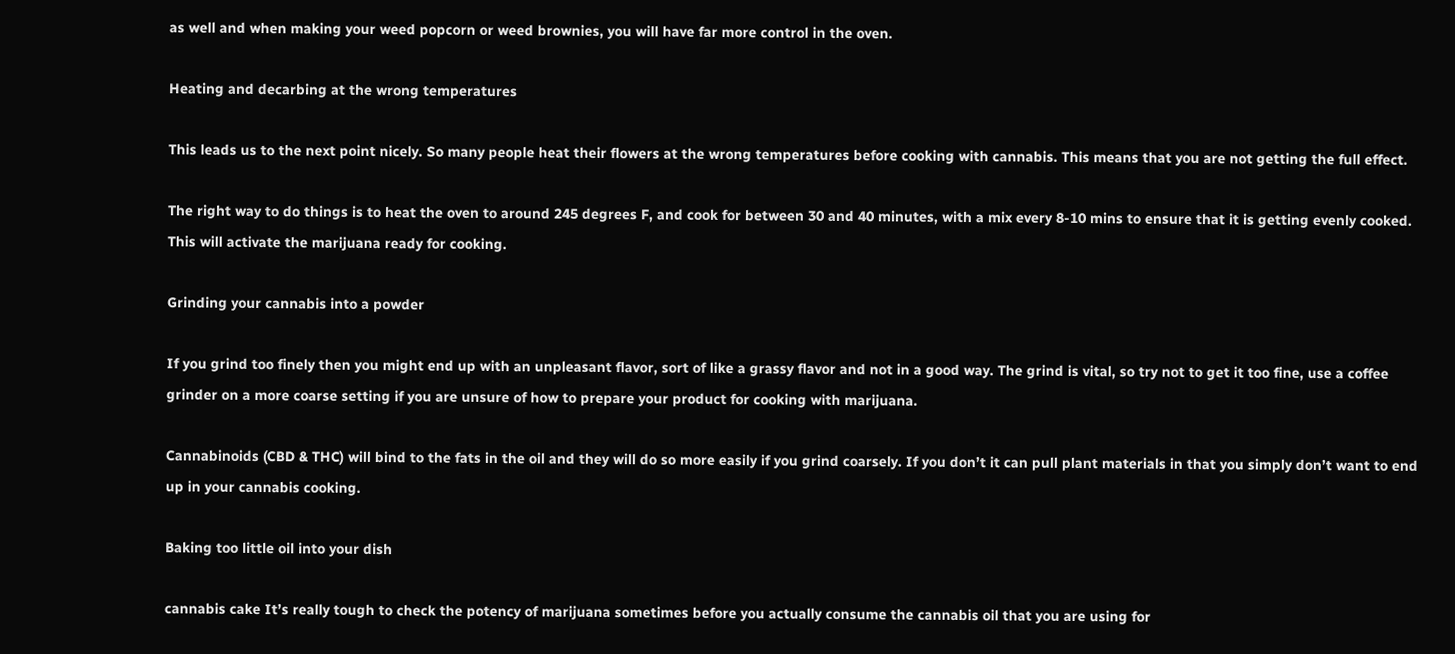as well and when making your weed popcorn or weed brownies, you will have far more control in the oven.

Heating and decarbing at the wrong temperatures

This leads us to the next point nicely. So many people heat their flowers at the wrong temperatures before cooking with cannabis. This means that you are not getting the full effect.

The right way to do things is to heat the oven to around 245 degrees F, and cook for between 30 and 40 minutes, with a mix every 8-10 mins to ensure that it is getting evenly cooked. This will activate the marijuana ready for cooking.

Grinding your cannabis into a powder

If you grind too finely then you might end up with an unpleasant flavor, sort of like a grassy flavor and not in a good way. The grind is vital, so try not to get it too fine, use a coffee grinder on a more coarse setting if you are unsure of how to prepare your product for cooking with marijuana.

Cannabinoids (CBD & THC) will bind to the fats in the oil and they will do so more easily if you grind coarsely. If you don’t it can pull plant materials in that you simply don’t want to end up in your cannabis cooking.

Baking too little oil into your dish

cannabis cake It’s really tough to check the potency of marijuana sometimes before you actually consume the cannabis oil that you are using for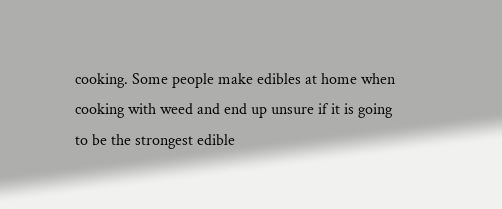cooking. Some people make edibles at home when cooking with weed and end up unsure if it is going to be the strongest edible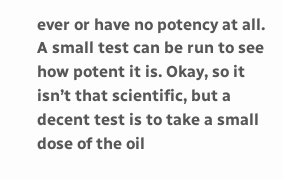ever or have no potency at all. A small test can be run to see how potent it is. Okay, so it isn’t that scientific, but a decent test is to take a small dose of the oil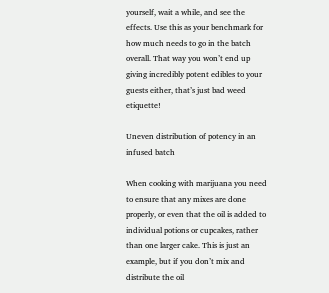yourself, wait a while, and see the effects. Use this as your benchmark for how much needs to go in the batch overall. That way you won’t end up giving incredibly potent edibles to your guests either, that’s just bad weed etiquette!

Uneven distribution of potency in an infused batch

When cooking with marijuana you need to ensure that any mixes are done properly, or even that the oil is added to individual potions or cupcakes, rather than one larger cake. This is just an example, but if you don’t mix and distribute the oil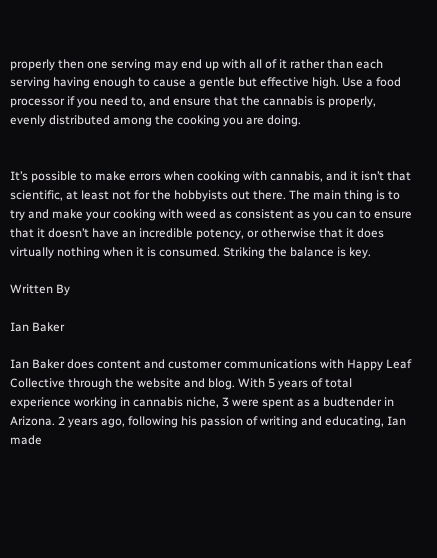properly then one serving may end up with all of it rather than each serving having enough to cause a gentle but effective high. Use a food processor if you need to, and ensure that the cannabis is properly, evenly distributed among the cooking you are doing.


It’s possible to make errors when cooking with cannabis, and it isn’t that scientific, at least not for the hobbyists out there. The main thing is to try and make your cooking with weed as consistent as you can to ensure that it doesn’t have an incredible potency, or otherwise that it does virtually nothing when it is consumed. Striking the balance is key.

Written By

Ian Baker

Ian Baker does content and customer communications with Happy Leaf Collective through the website and blog. With 5 years of total experience working in cannabis niche, 3 were spent as a budtender in Arizona. 2 years ago, following his passion of writing and educating, Ian made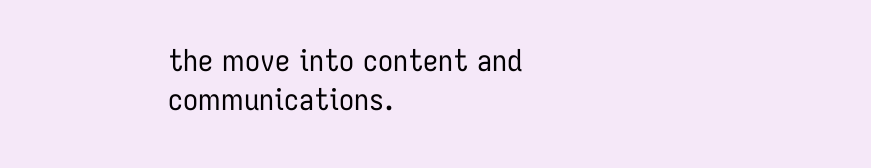the move into content and communications.